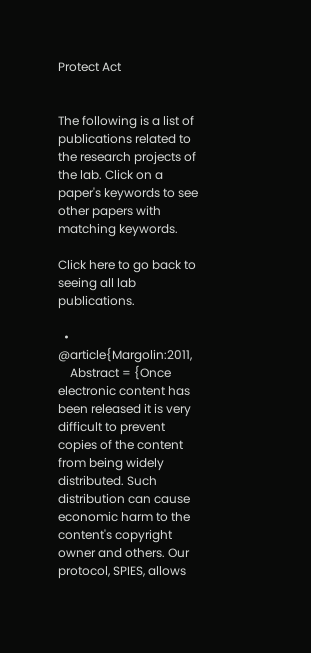Protect Act


The following is a list of publications related to the research projects of the lab. Click on a paper's keywords to see other papers with matching keywords.

Click here to go back to seeing all lab publications.

  • @article{Margolin:2011,
    Abstract = {Once electronic content has been released it is very difficult to prevent copies of the content from being widely distributed. Such distribution can cause economic harm to the content's copyright owner and others. Our protocol, SPIES, allows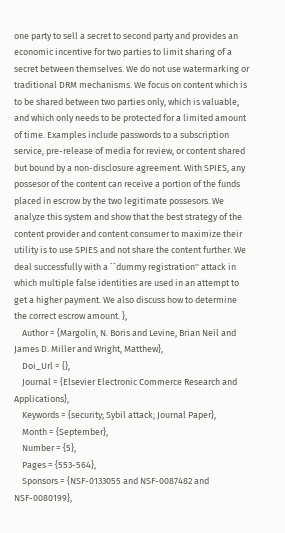one party to sell a secret to second party and provides an economic incentive for two parties to limit sharing of a secret between themselves. We do not use watermarking or traditional DRM mechanisms. We focus on content which is to be shared between two parties only, which is valuable, and which only needs to be protected for a limited amount of time. Examples include passwords to a subscription service, pre-release of media for review, or content shared but bound by a non-disclosure agreement. With SPIES, any possesor of the content can receive a portion of the funds placed in escrow by the two legitimate possesors. We analyze this system and show that the best strategy of the content provider and content consumer to maximize their utility is to use SPIES and not share the content further. We deal successfully with a ``dummy registration'' attack in which multiple false identities are used in an attempt to get a higher payment. We also discuss how to determine the correct escrow amount. },
    Author = {Margolin, N. Boris and Levine, Brian Neil and James D. Miller and Wright, Matthew},
    Doi_Url = {},
    Journal = {Elsevier Electronic Commerce Research and Applications},
    Keywords = {security; Sybil attack; Journal Paper},
    Month = {September},
    Number = {5},
    Pages = {553-564},
    Sponsors = {NSF-0133055 and NSF-0087482 and NSF-0080199},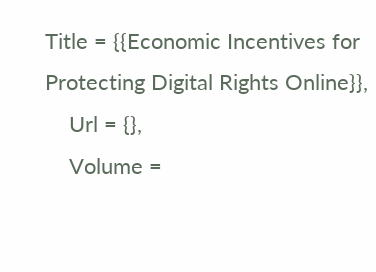Title = {{Economic Incentives for Protecting Digital Rights Online}},
    Url = {},
    Volume =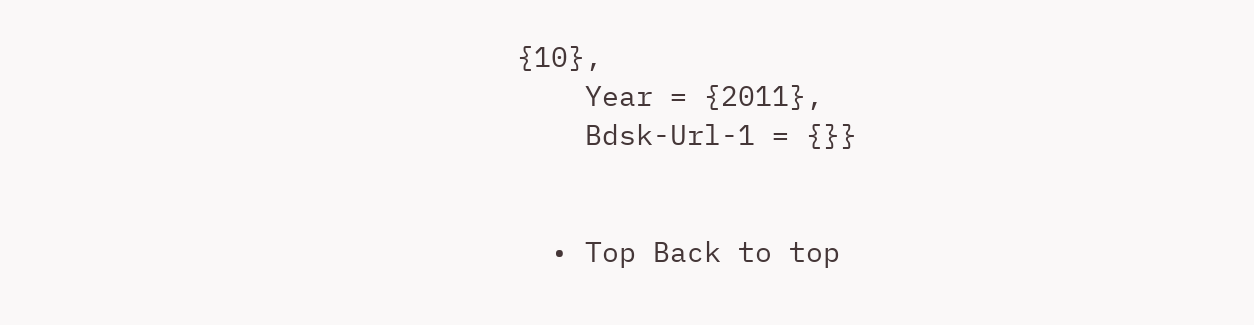{10},
    Year = {2011},
    Bdsk-Url-1 = {}}


  • Top Back to top